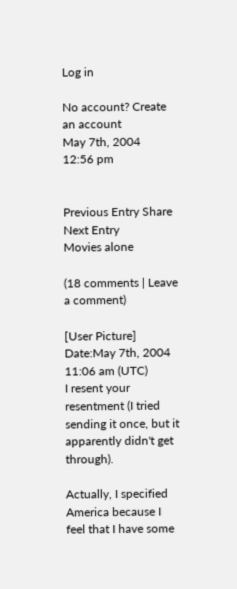Log in

No account? Create an account
May 7th, 2004
12:56 pm


Previous Entry Share Next Entry
Movies alone

(18 comments | Leave a comment)

[User Picture]
Date:May 7th, 2004 11:06 am (UTC)
I resent your resentment (I tried sending it once, but it apparently didn't get through).

Actually, I specified America because I feel that I have some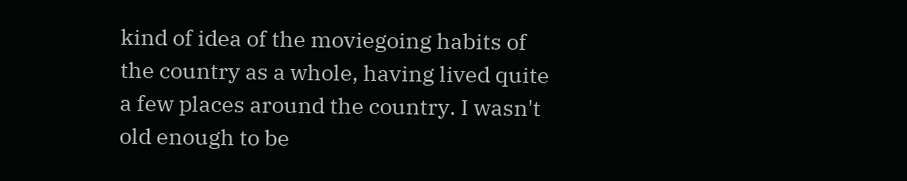kind of idea of the moviegoing habits of the country as a whole, having lived quite a few places around the country. I wasn't old enough to be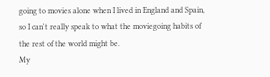going to movies alone when I lived in England and Spain, so I can't really speak to what the moviegoing habits of the rest of the world might be.
My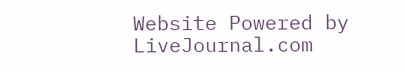Website Powered by LiveJournal.com